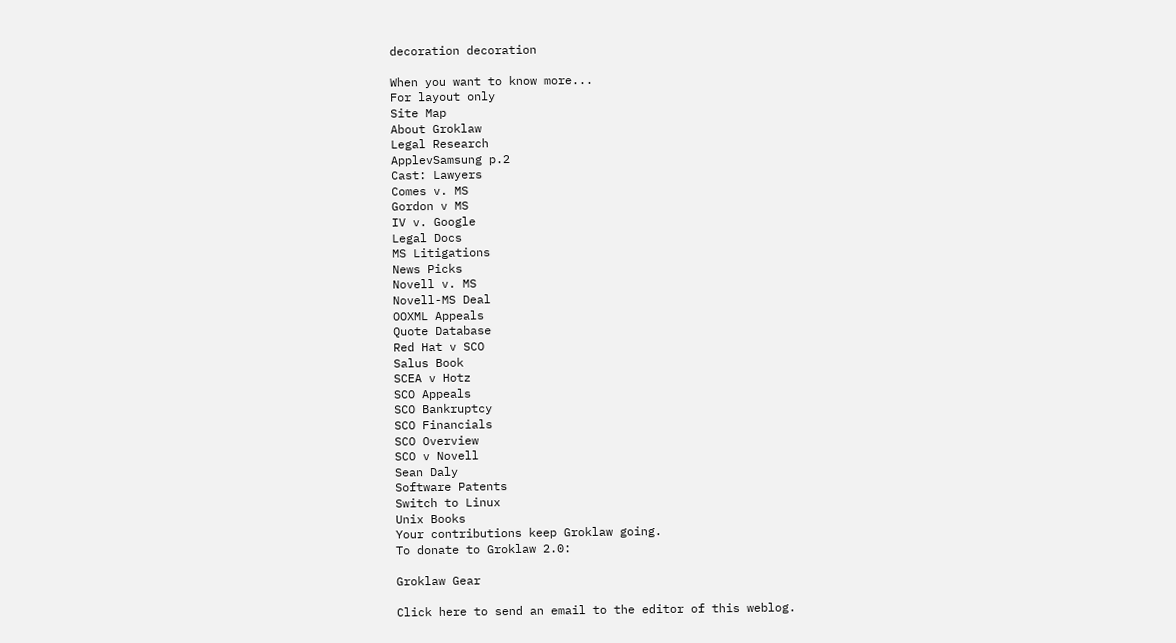decoration decoration

When you want to know more...
For layout only
Site Map
About Groklaw
Legal Research
ApplevSamsung p.2
Cast: Lawyers
Comes v. MS
Gordon v MS
IV v. Google
Legal Docs
MS Litigations
News Picks
Novell v. MS
Novell-MS Deal
OOXML Appeals
Quote Database
Red Hat v SCO
Salus Book
SCEA v Hotz
SCO Appeals
SCO Bankruptcy
SCO Financials
SCO Overview
SCO v Novell
Sean Daly
Software Patents
Switch to Linux
Unix Books
Your contributions keep Groklaw going.
To donate to Groklaw 2.0:

Groklaw Gear

Click here to send an email to the editor of this weblog.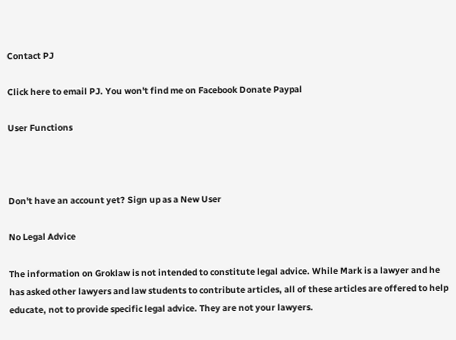Contact PJ

Click here to email PJ. You won't find me on Facebook Donate Paypal

User Functions



Don't have an account yet? Sign up as a New User

No Legal Advice

The information on Groklaw is not intended to constitute legal advice. While Mark is a lawyer and he has asked other lawyers and law students to contribute articles, all of these articles are offered to help educate, not to provide specific legal advice. They are not your lawyers.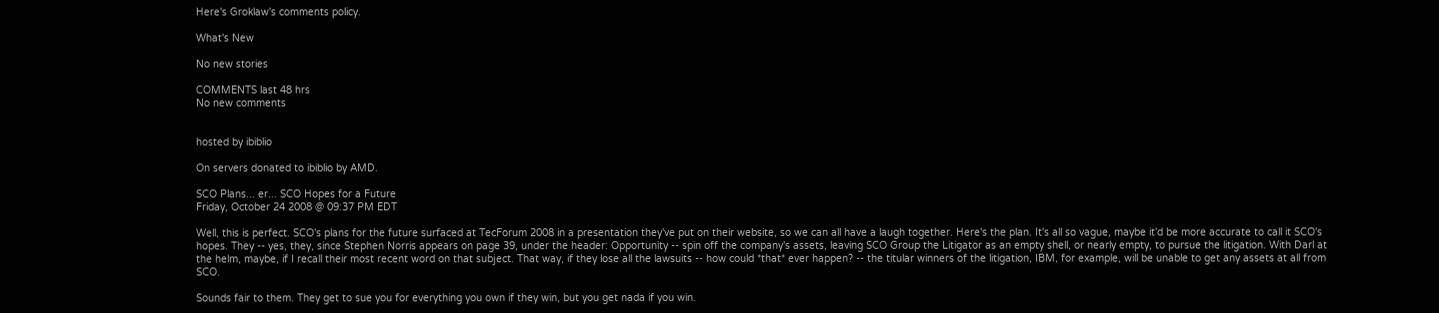Here's Groklaw's comments policy.

What's New

No new stories

COMMENTS last 48 hrs
No new comments


hosted by ibiblio

On servers donated to ibiblio by AMD.

SCO Plans... er... SCO Hopes for a Future
Friday, October 24 2008 @ 09:37 PM EDT

Well, this is perfect. SCO's plans for the future surfaced at TecForum 2008 in a presentation they've put on their website, so we can all have a laugh together. Here's the plan. It's all so vague, maybe it'd be more accurate to call it SCO's hopes. They -- yes, they, since Stephen Norris appears on page 39, under the header: Opportunity -- spin off the company's assets, leaving SCO Group the Litigator as an empty shell, or nearly empty, to pursue the litigation. With Darl at the helm, maybe, if I recall their most recent word on that subject. That way, if they lose all the lawsuits -- how could *that* ever happen? -- the titular winners of the litigation, IBM, for example, will be unable to get any assets at all from SCO.

Sounds fair to them. They get to sue you for everything you own if they win, but you get nada if you win.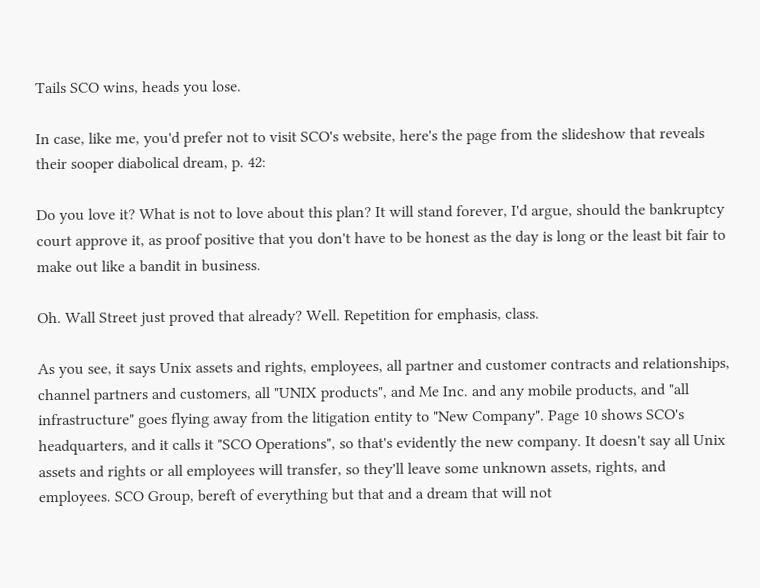Tails SCO wins, heads you lose.

In case, like me, you'd prefer not to visit SCO's website, here's the page from the slideshow that reveals their sooper diabolical dream, p. 42:

Do you love it? What is not to love about this plan? It will stand forever, I'd argue, should the bankruptcy court approve it, as proof positive that you don't have to be honest as the day is long or the least bit fair to make out like a bandit in business.

Oh. Wall Street just proved that already? Well. Repetition for emphasis, class.

As you see, it says Unix assets and rights, employees, all partner and customer contracts and relationships, channel partners and customers, all "UNIX products", and Me Inc. and any mobile products, and "all infrastructure" goes flying away from the litigation entity to "New Company". Page 10 shows SCO's headquarters, and it calls it "SCO Operations", so that's evidently the new company. It doesn't say all Unix assets and rights or all employees will transfer, so they'll leave some unknown assets, rights, and employees. SCO Group, bereft of everything but that and a dream that will not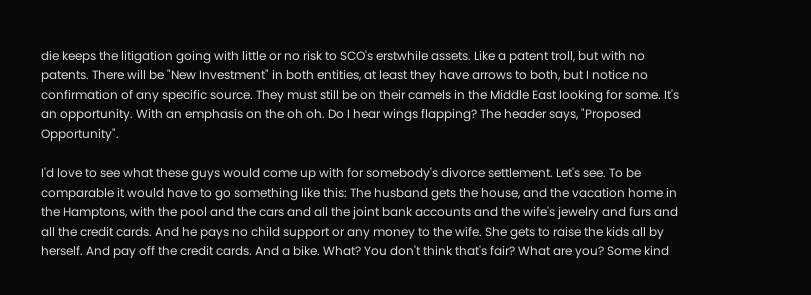die keeps the litigation going with little or no risk to SCO's erstwhile assets. Like a patent troll, but with no patents. There will be "New Investment" in both entities, at least they have arrows to both, but I notice no confirmation of any specific source. They must still be on their camels in the Middle East looking for some. It's an opportunity. With an emphasis on the oh oh. Do I hear wings flapping? The header says, "Proposed Opportunity".

I'd love to see what these guys would come up with for somebody's divorce settlement. Let's see. To be comparable it would have to go something like this: The husband gets the house, and the vacation home in the Hamptons, with the pool and the cars and all the joint bank accounts and the wife's jewelry and furs and all the credit cards. And he pays no child support or any money to the wife. She gets to raise the kids all by herself. And pay off the credit cards. And a bike. What? You don't think that's fair? What are you? Some kind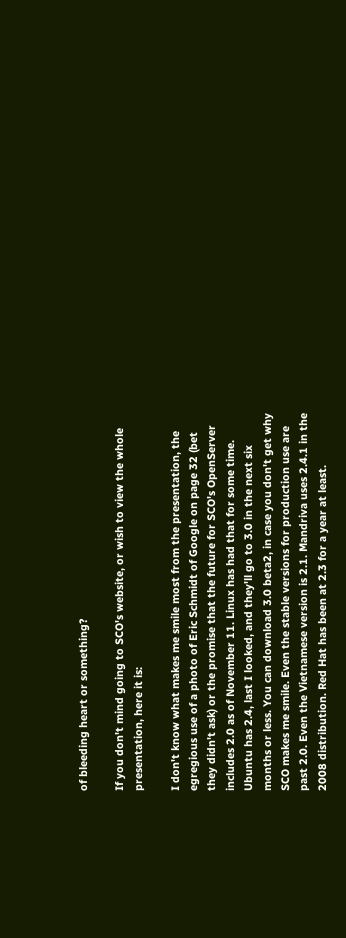of bleeding heart or something?

If you don't mind going to SCO's website, or wish to view the whole presentation, here it is:

I don't know what makes me smile most from the presentation, the egregious use of a photo of Eric Schmidt of Google on page 32 (bet they didn't ask) or the promise that the future for SCO's OpenServer includes 2.0 as of November 11. Linux has had that for some time. Ubuntu has 2.4, last I looked, and they'll go to 3.0 in the next six months or less. You can download 3.0 beta2, in case you don't get why SCO makes me smile. Even the stable versions for production use are past 2.0. Even the Vietnamese version is 2.1. Mandriva uses 2.4.1 in the 2008 distribution. Red Hat has been at 2.3 for a year at least.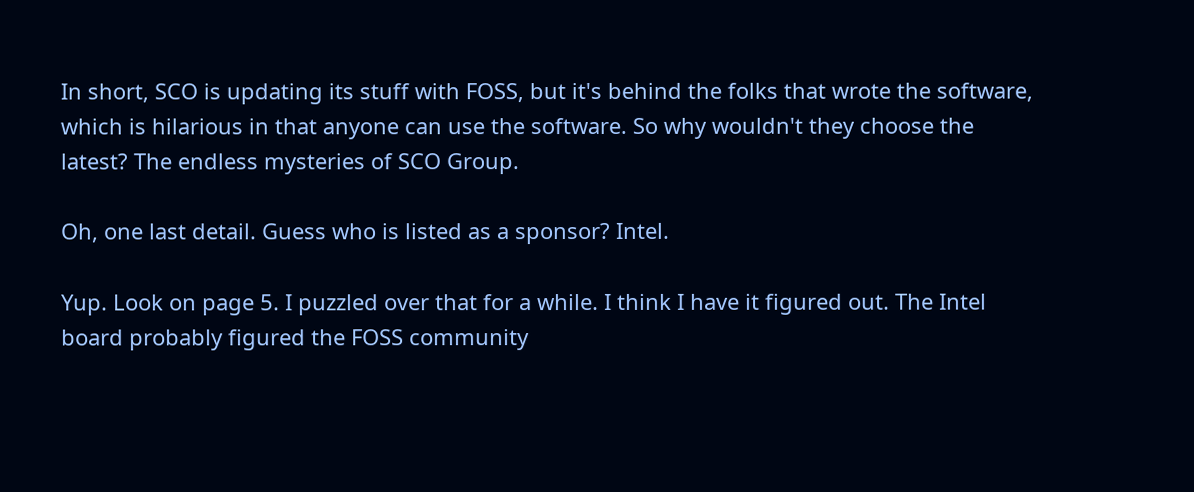In short, SCO is updating its stuff with FOSS, but it's behind the folks that wrote the software, which is hilarious in that anyone can use the software. So why wouldn't they choose the latest? The endless mysteries of SCO Group.

Oh, one last detail. Guess who is listed as a sponsor? Intel.

Yup. Look on page 5. I puzzled over that for a while. I think I have it figured out. The Intel board probably figured the FOSS community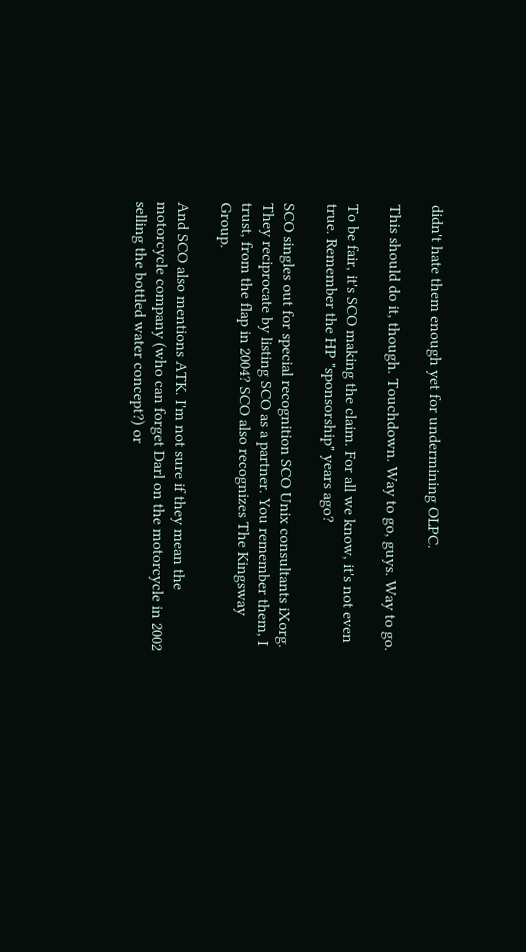didn't hate them enough yet for undermining OLPC.

This should do it, though. Touchdown. Way to go, guys. Way to go.

To be fair, it's SCO making the claim. For all we know, it's not even true. Remember the HP "sponsorship" years ago?

SCO singles out for special recognition SCO Unix consultants iXorg. They reciprocate by listing SCO as a partner. You remember them, I trust, from the flap in 2004? SCO also recognizes The Kingsway Group.

And SCO also mentions ATK. I'm not sure if they mean the motorcycle company (who can forget Darl on the motorcycle in 2002 selling the bottled water concept?) or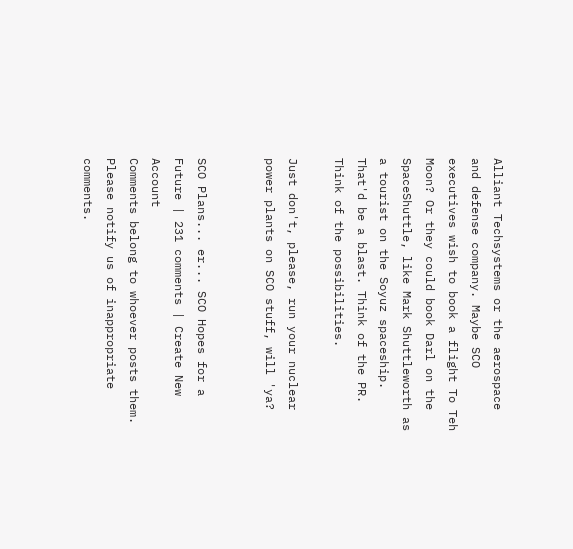Alliant Techsystems or the aerospace and defense company. Maybe SCO executives wish to book a flight To Teh Moon? Or they could book Darl on the SpaceShuttle, like Mark Shuttleworth as a tourist on the Soyuz spaceship. That'd be a blast. Think of the PR. Think of the possibilities.

Just don't, please, run your nuclear power plants on SCO stuff, will 'ya?


SCO Plans... er... SCO Hopes for a Future | 231 comments | Create New Account
Comments belong to whoever posts them. Please notify us of inappropriate comments.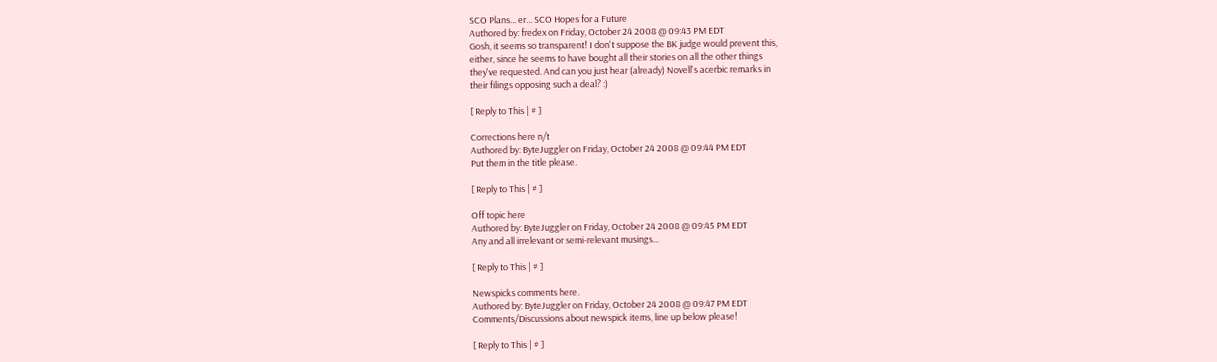SCO Plans... er... SCO Hopes for a Future
Authored by: fredex on Friday, October 24 2008 @ 09:43 PM EDT
Gosh, it seems so transparent! I don't suppose the BK judge would prevent this,
either, since he seems to have bought all their stories on all the other things
they've requested. And can you just hear (already) Novell's acerbic remarks in
their filings opposing such a deal? :)

[ Reply to This | # ]

Corrections here n/t
Authored by: ByteJuggler on Friday, October 24 2008 @ 09:44 PM EDT
Put them in the title please.

[ Reply to This | # ]

Off topic here
Authored by: ByteJuggler on Friday, October 24 2008 @ 09:45 PM EDT
Any and all irrelevant or semi-relevant musings...

[ Reply to This | # ]

Newspicks comments here.
Authored by: ByteJuggler on Friday, October 24 2008 @ 09:47 PM EDT
Comments/Discussions about newspick items, line up below please!

[ Reply to This | # ]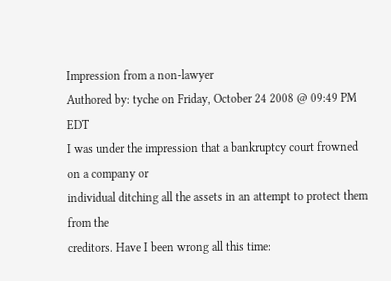Impression from a non-lawyer
Authored by: tyche on Friday, October 24 2008 @ 09:49 PM EDT
I was under the impression that a bankruptcy court frowned on a company or
individual ditching all the assets in an attempt to protect them from the
creditors. Have I been wrong all this time: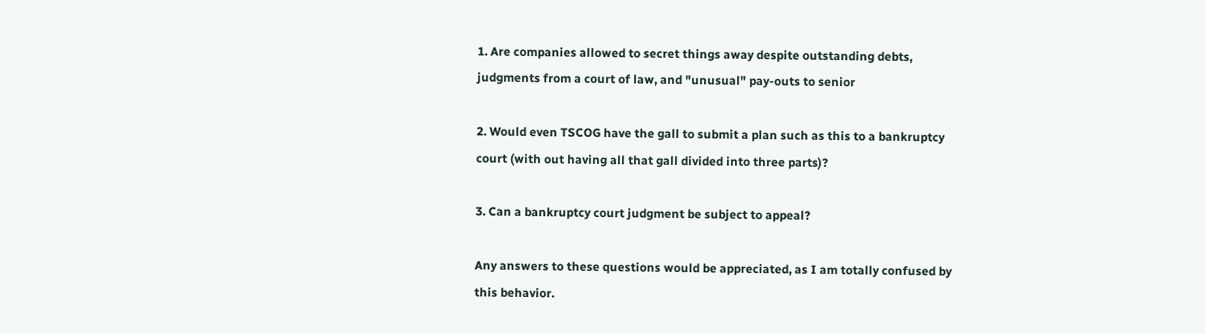1. Are companies allowed to secret things away despite outstanding debts,
judgments from a court of law, and "unusual" pay-outs to senior

2. Would even TSCOG have the gall to submit a plan such as this to a bankruptcy
court (with out having all that gall divided into three parts)?

3. Can a bankruptcy court judgment be subject to appeal?

Any answers to these questions would be appreciated, as I am totally confused by
this behavior.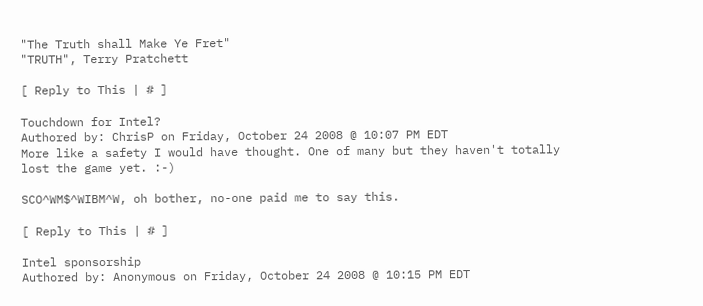"The Truth shall Make Ye Fret"
"TRUTH", Terry Pratchett

[ Reply to This | # ]

Touchdown for Intel?
Authored by: ChrisP on Friday, October 24 2008 @ 10:07 PM EDT
More like a safety I would have thought. One of many but they haven't totally
lost the game yet. :-)

SCO^WM$^WIBM^W, oh bother, no-one paid me to say this.

[ Reply to This | # ]

Intel sponsorship
Authored by: Anonymous on Friday, October 24 2008 @ 10:15 PM EDT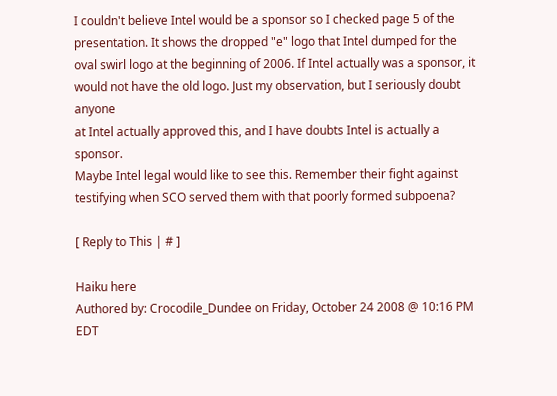I couldn't believe Intel would be a sponsor so I checked page 5 of the
presentation. It shows the dropped "e" logo that Intel dumped for the
oval swirl logo at the beginning of 2006. If Intel actually was a sponsor, it
would not have the old logo. Just my observation, but I seriously doubt anyone
at Intel actually approved this, and I have doubts Intel is actually a sponsor.
Maybe Intel legal would like to see this. Remember their fight against
testifying when SCO served them with that poorly formed subpoena?

[ Reply to This | # ]

Haiku here
Authored by: Crocodile_Dundee on Friday, October 24 2008 @ 10:16 PM EDT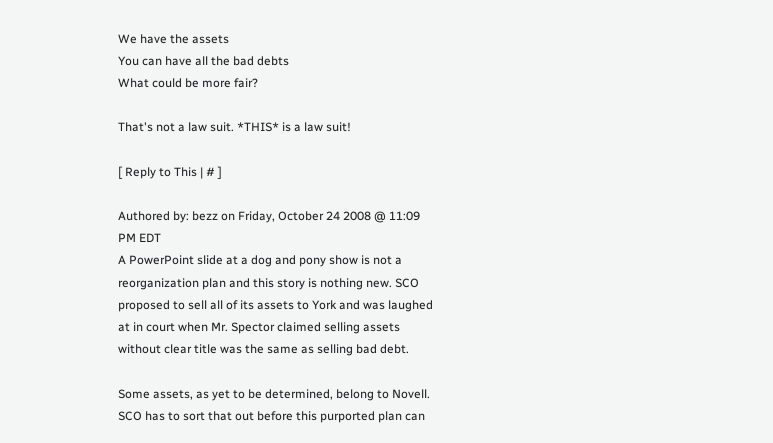We have the assets
You can have all the bad debts
What could be more fair?

That's not a law suit. *THIS* is a law suit!

[ Reply to This | # ]

Authored by: bezz on Friday, October 24 2008 @ 11:09 PM EDT
A PowerPoint slide at a dog and pony show is not a reorganization plan and this story is nothing new. SCO proposed to sell all of its assets to York and was laughed at in court when Mr. Spector claimed selling assets without clear title was the same as selling bad debt.

Some assets, as yet to be determined, belong to Novell. SCO has to sort that out before this purported plan can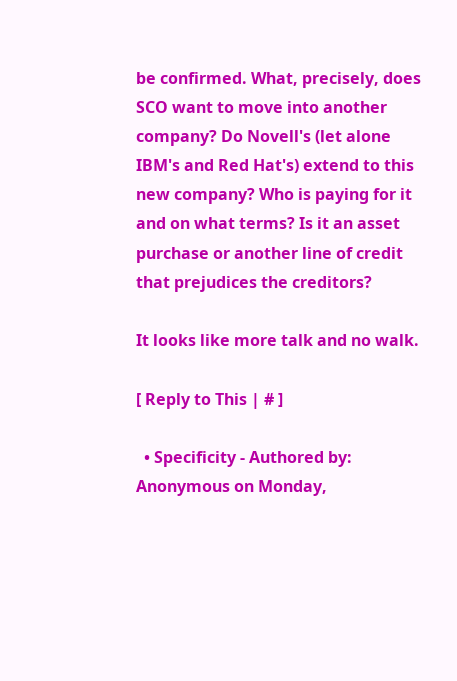be confirmed. What, precisely, does SCO want to move into another company? Do Novell's (let alone IBM's and Red Hat's) extend to this new company? Who is paying for it and on what terms? Is it an asset purchase or another line of credit that prejudices the creditors?

It looks like more talk and no walk.

[ Reply to This | # ]

  • Specificity - Authored by: Anonymous on Monday,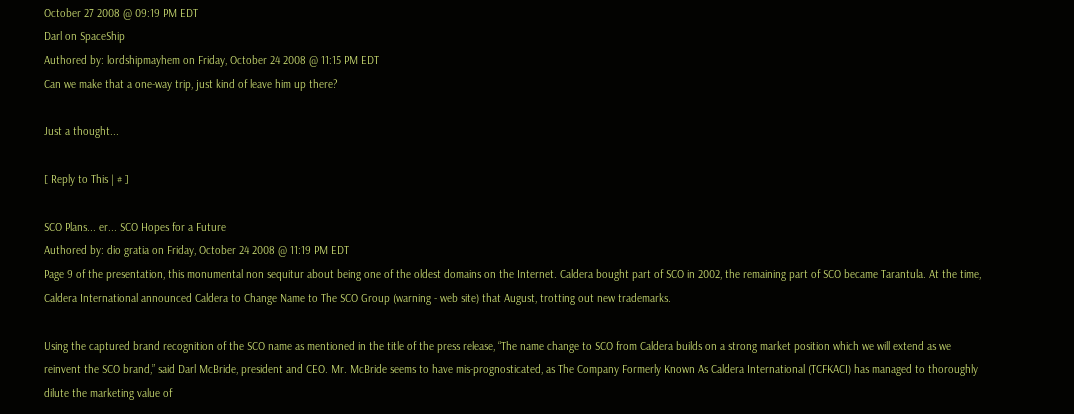October 27 2008 @ 09:19 PM EDT
Darl on SpaceShip
Authored by: lordshipmayhem on Friday, October 24 2008 @ 11:15 PM EDT
Can we make that a one-way trip, just kind of leave him up there?

Just a thought...

[ Reply to This | # ]

SCO Plans... er... SCO Hopes for a Future
Authored by: dio gratia on Friday, October 24 2008 @ 11:19 PM EDT
Page 9 of the presentation, this monumental non sequitur about being one of the oldest domains on the Internet. Caldera bought part of SCO in 2002, the remaining part of SCO became Tarantula. At the time, Caldera International announced Caldera to Change Name to The SCO Group (warning - web site) that August, trotting out new trademarks.

Using the captured brand recognition of the SCO name as mentioned in the title of the press release, “The name change to SCO from Caldera builds on a strong market position which we will extend as we reinvent the SCO brand,” said Darl McBride, president and CEO. Mr. McBride seems to have mis-prognosticated, as The Company Formerly Known As Caldera International (TCFKACI) has managed to thoroughly dilute the marketing value of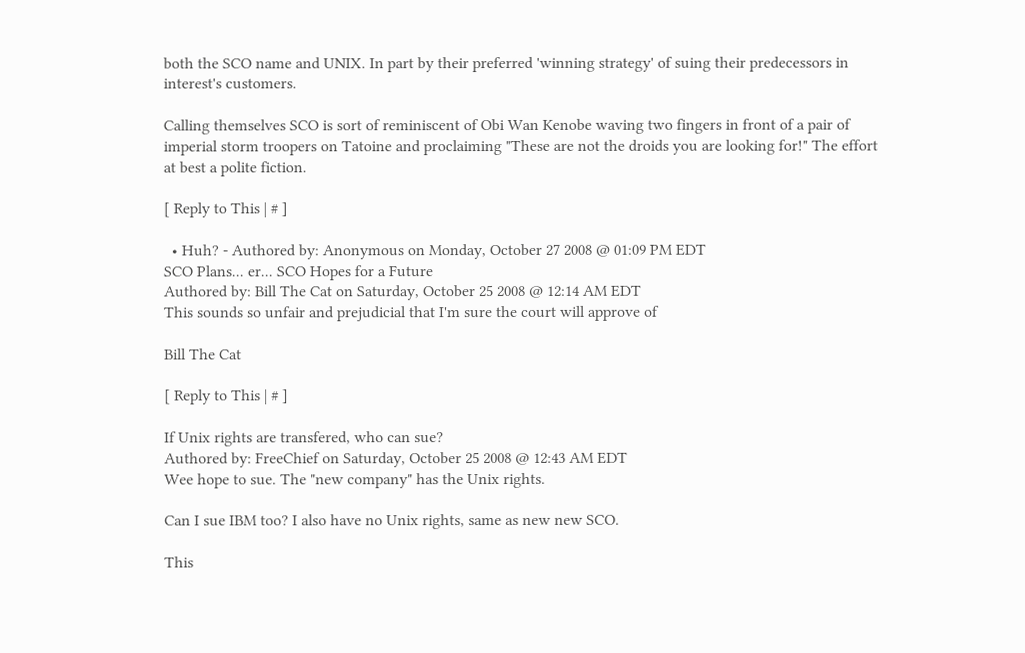both the SCO name and UNIX. In part by their preferred 'winning strategy' of suing their predecessors in interest's customers.

Calling themselves SCO is sort of reminiscent of Obi Wan Kenobe waving two fingers in front of a pair of imperial storm troopers on Tatoine and proclaiming "These are not the droids you are looking for!" The effort at best a polite fiction.

[ Reply to This | # ]

  • Huh? - Authored by: Anonymous on Monday, October 27 2008 @ 01:09 PM EDT
SCO Plans... er... SCO Hopes for a Future
Authored by: Bill The Cat on Saturday, October 25 2008 @ 12:14 AM EDT
This sounds so unfair and prejudicial that I'm sure the court will approve of

Bill The Cat

[ Reply to This | # ]

If Unix rights are transfered, who can sue?
Authored by: FreeChief on Saturday, October 25 2008 @ 12:43 AM EDT
Wee hope to sue. The "new company" has the Unix rights.

Can I sue IBM too? I also have no Unix rights, same as new new SCO.

This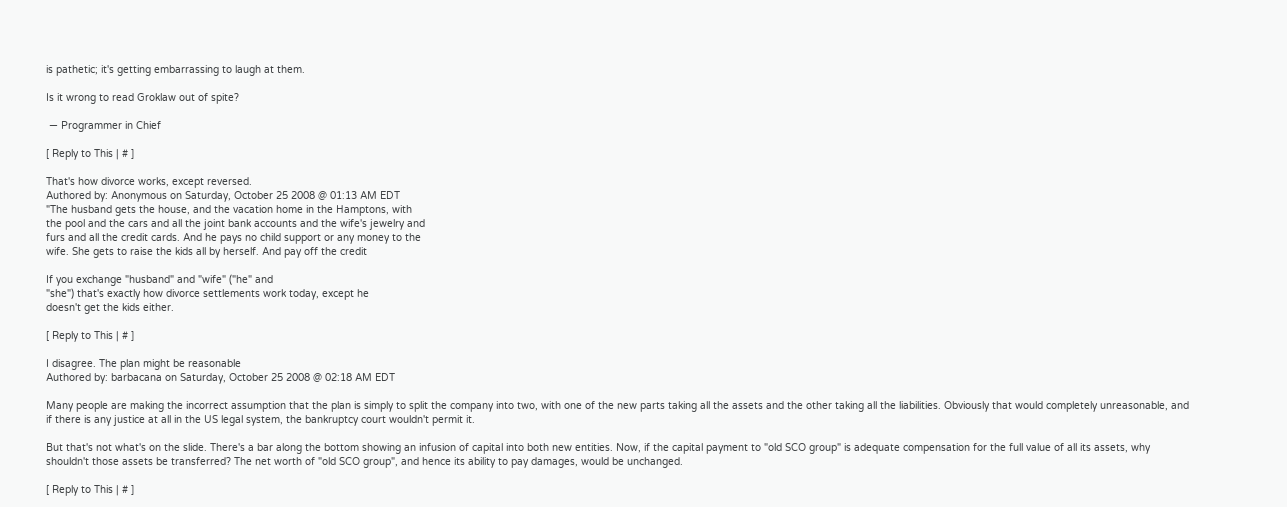is pathetic; it's getting embarrassing to laugh at them.

Is it wrong to read Groklaw out of spite?

 — Programmer in Chief

[ Reply to This | # ]

That's how divorce works, except reversed.
Authored by: Anonymous on Saturday, October 25 2008 @ 01:13 AM EDT
"The husband gets the house, and the vacation home in the Hamptons, with
the pool and the cars and all the joint bank accounts and the wife's jewelry and
furs and all the credit cards. And he pays no child support or any money to the
wife. She gets to raise the kids all by herself. And pay off the credit

If you exchange "husband" and "wife" ("he" and
"she") that's exactly how divorce settlements work today, except he
doesn't get the kids either.

[ Reply to This | # ]

I disagree. The plan might be reasonable
Authored by: barbacana on Saturday, October 25 2008 @ 02:18 AM EDT

Many people are making the incorrect assumption that the plan is simply to split the company into two, with one of the new parts taking all the assets and the other taking all the liabilities. Obviously that would completely unreasonable, and if there is any justice at all in the US legal system, the bankruptcy court wouldn't permit it.

But that's not what's on the slide. There's a bar along the bottom showing an infusion of capital into both new entities. Now, if the capital payment to "old SCO group" is adequate compensation for the full value of all its assets, why shouldn't those assets be transferred? The net worth of "old SCO group", and hence its ability to pay damages, would be unchanged.

[ Reply to This | # ]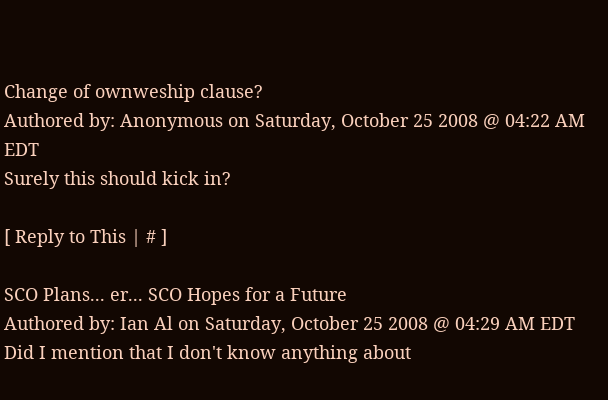Change of ownweship clause?
Authored by: Anonymous on Saturday, October 25 2008 @ 04:22 AM EDT
Surely this should kick in?

[ Reply to This | # ]

SCO Plans... er... SCO Hopes for a Future
Authored by: Ian Al on Saturday, October 25 2008 @ 04:29 AM EDT
Did I mention that I don't know anything about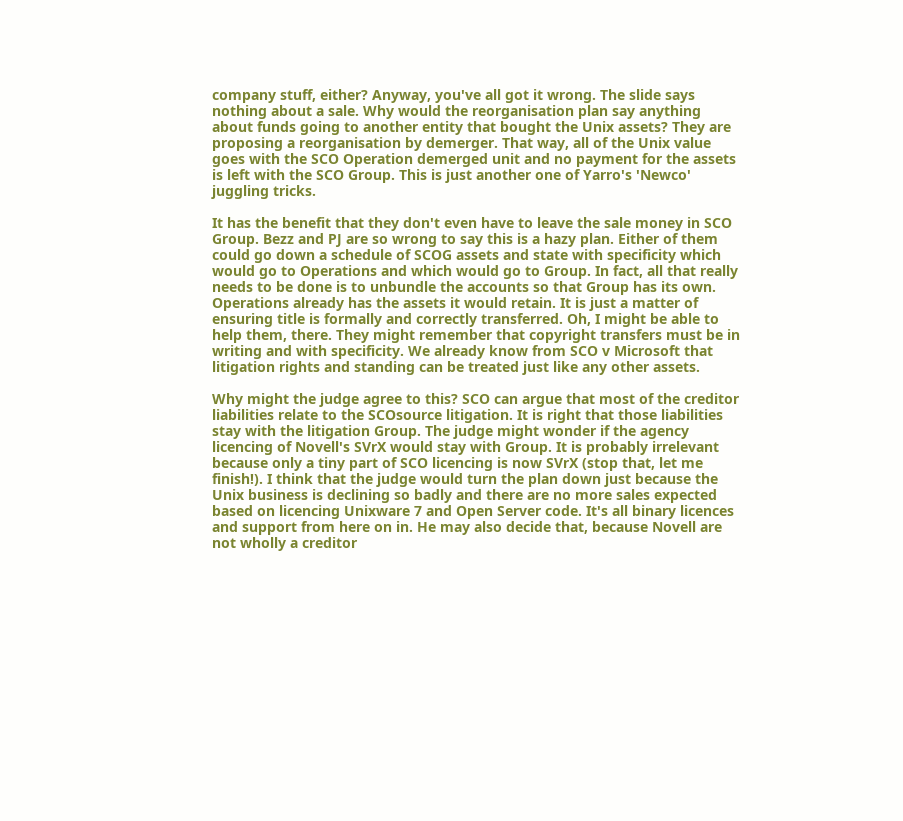company stuff, either? Anyway, you've all got it wrong. The slide says nothing about a sale. Why would the reorganisation plan say anything about funds going to another entity that bought the Unix assets? They are proposing a reorganisation by demerger. That way, all of the Unix value goes with the SCO Operation demerged unit and no payment for the assets is left with the SCO Group. This is just another one of Yarro's 'Newco' juggling tricks.

It has the benefit that they don't even have to leave the sale money in SCO Group. Bezz and PJ are so wrong to say this is a hazy plan. Either of them could go down a schedule of SCOG assets and state with specificity which would go to Operations and which would go to Group. In fact, all that really needs to be done is to unbundle the accounts so that Group has its own. Operations already has the assets it would retain. It is just a matter of ensuring title is formally and correctly transferred. Oh, I might be able to help them, there. They might remember that copyright transfers must be in writing and with specificity. We already know from SCO v Microsoft that litigation rights and standing can be treated just like any other assets.

Why might the judge agree to this? SCO can argue that most of the creditor liabilities relate to the SCOsource litigation. It is right that those liabilities stay with the litigation Group. The judge might wonder if the agency licencing of Novell's SVrX would stay with Group. It is probably irrelevant because only a tiny part of SCO licencing is now SVrX (stop that, let me finish!). I think that the judge would turn the plan down just because the Unix business is declining so badly and there are no more sales expected based on licencing Unixware 7 and Open Server code. It's all binary licences and support from here on in. He may also decide that, because Novell are not wholly a creditor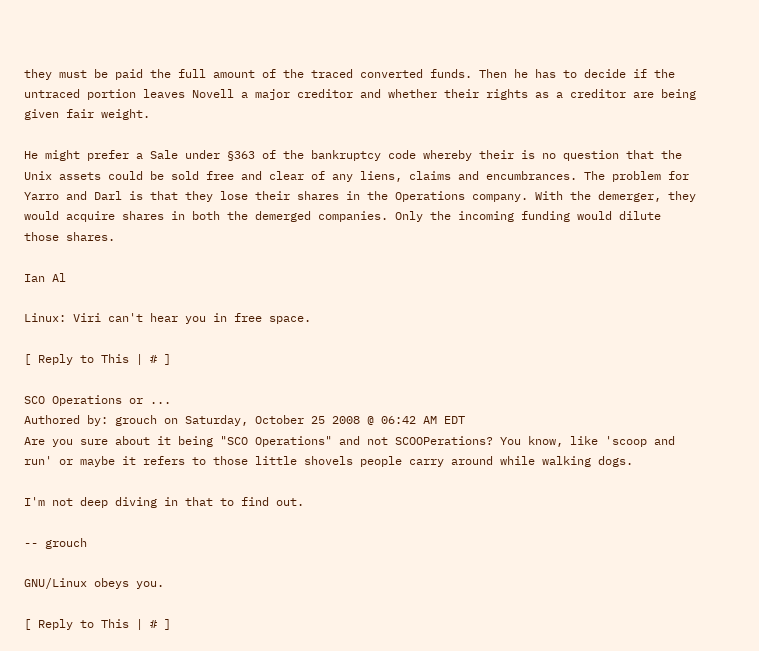they must be paid the full amount of the traced converted funds. Then he has to decide if the untraced portion leaves Novell a major creditor and whether their rights as a creditor are being given fair weight.

He might prefer a Sale under §363 of the bankruptcy code whereby their is no question that the Unix assets could be sold free and clear of any liens, claims and encumbrances. The problem for Yarro and Darl is that they lose their shares in the Operations company. With the demerger, they would acquire shares in both the demerged companies. Only the incoming funding would dilute those shares.

Ian Al

Linux: Viri can't hear you in free space.

[ Reply to This | # ]

SCO Operations or ...
Authored by: grouch on Saturday, October 25 2008 @ 06:42 AM EDT
Are you sure about it being "SCO Operations" and not SCOOPerations? You know, like 'scoop and run' or maybe it refers to those little shovels people carry around while walking dogs.

I'm not deep diving in that to find out.

-- grouch

GNU/Linux obeys you.

[ Reply to This | # ]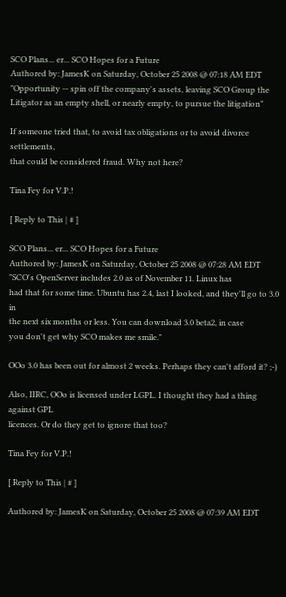SCO Plans... er... SCO Hopes for a Future
Authored by: JamesK on Saturday, October 25 2008 @ 07:18 AM EDT
"Opportunity -- spin off the company's assets, leaving SCO Group the
Litigator as an empty shell, or nearly empty, to pursue the litigation"

If someone tried that, to avoid tax obligations or to avoid divorce settlements,
that could be considered fraud. Why not here?

Tina Fey for V.P.!

[ Reply to This | # ]

SCO Plans... er... SCO Hopes for a Future
Authored by: JamesK on Saturday, October 25 2008 @ 07:28 AM EDT
"SCO's OpenServer includes 2.0 as of November 11. Linux has
had that for some time. Ubuntu has 2.4, last I looked, and they'll go to 3.0 in
the next six months or less. You can download 3.0 beta2, in case
you don't get why SCO makes me smile."

OOo 3.0 has been out for almost 2 weeks. Perhaps they can't afford it? ;-)

Also, IIRC, OOo is licensed under LGPL. I thought they had a thing against GPL
licences. Or do they get to ignore that too?

Tina Fey for V.P.!

[ Reply to This | # ]

Authored by: JamesK on Saturday, October 25 2008 @ 07:39 AM EDT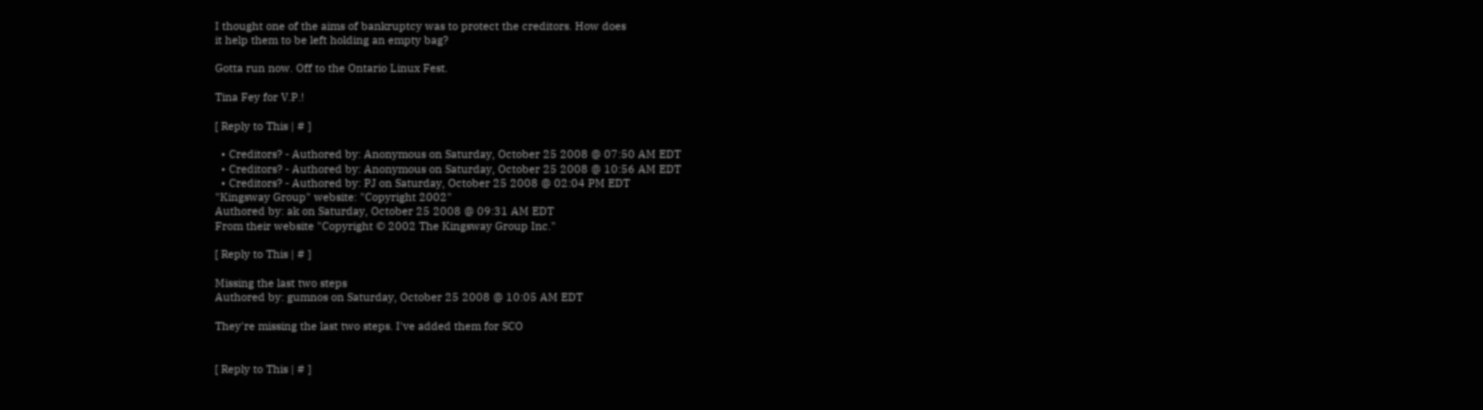I thought one of the aims of bankruptcy was to protect the creditors. How does
it help them to be left holding an empty bag?

Gotta run now. Off to the Ontario Linux Fest.

Tina Fey for V.P.!

[ Reply to This | # ]

  • Creditors? - Authored by: Anonymous on Saturday, October 25 2008 @ 07:50 AM EDT
  • Creditors? - Authored by: Anonymous on Saturday, October 25 2008 @ 10:56 AM EDT
  • Creditors? - Authored by: PJ on Saturday, October 25 2008 @ 02:04 PM EDT
"Kingsway Group" website: "Copyright 2002"
Authored by: ak on Saturday, October 25 2008 @ 09:31 AM EDT
From their website "Copyright © 2002 The Kingsway Group Inc."

[ Reply to This | # ]

Missing the last two steps
Authored by: gumnos on Saturday, October 25 2008 @ 10:05 AM EDT

They're missing the last two steps. I've added them for SCO


[ Reply to This | # ]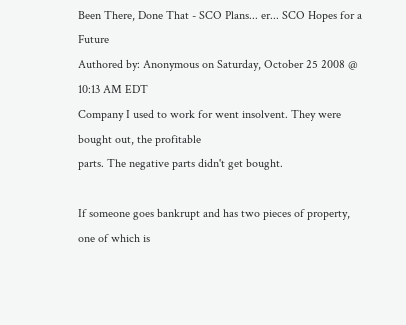Been There, Done That - SCO Plans... er... SCO Hopes for a Future
Authored by: Anonymous on Saturday, October 25 2008 @ 10:13 AM EDT
Company I used to work for went insolvent. They were bought out, the profitable
parts. The negative parts didn't get bought.

If someone goes bankrupt and has two pieces of property, one of which is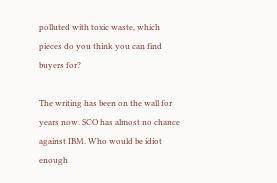polluted with toxic waste, which pieces do you think you can find buyers for?

The writing has been on the wall for years now. SCO has almost no chance
against IBM. Who would be idiot enough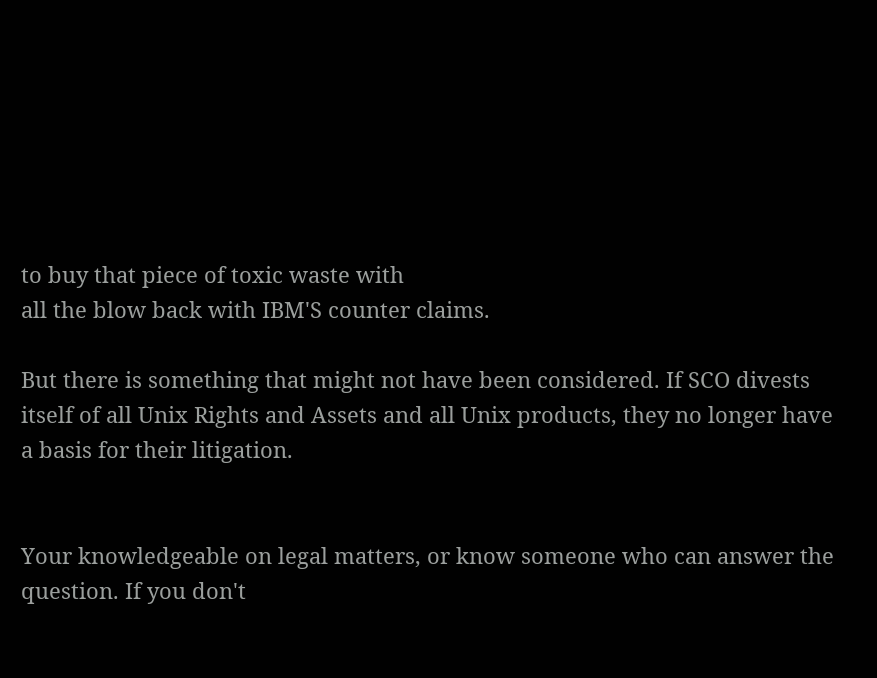to buy that piece of toxic waste with
all the blow back with IBM'S counter claims.

But there is something that might not have been considered. If SCO divests
itself of all Unix Rights and Assets and all Unix products, they no longer have
a basis for their litigation.


Your knowledgeable on legal matters, or know someone who can answer the
question. If you don't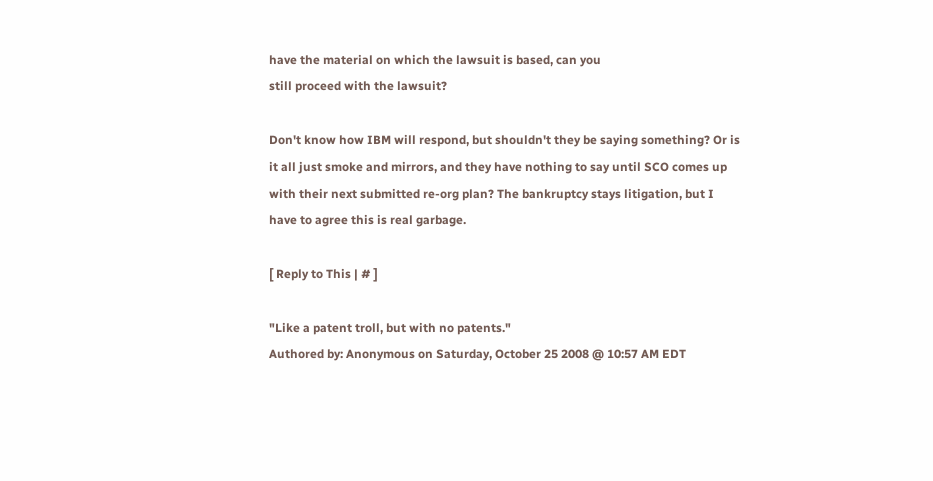have the material on which the lawsuit is based, can you
still proceed with the lawsuit?

Don't know how IBM will respond, but shouldn't they be saying something? Or is
it all just smoke and mirrors, and they have nothing to say until SCO comes up
with their next submitted re-org plan? The bankruptcy stays litigation, but I
have to agree this is real garbage.

[ Reply to This | # ]

"Like a patent troll, but with no patents."
Authored by: Anonymous on Saturday, October 25 2008 @ 10:57 AM EDT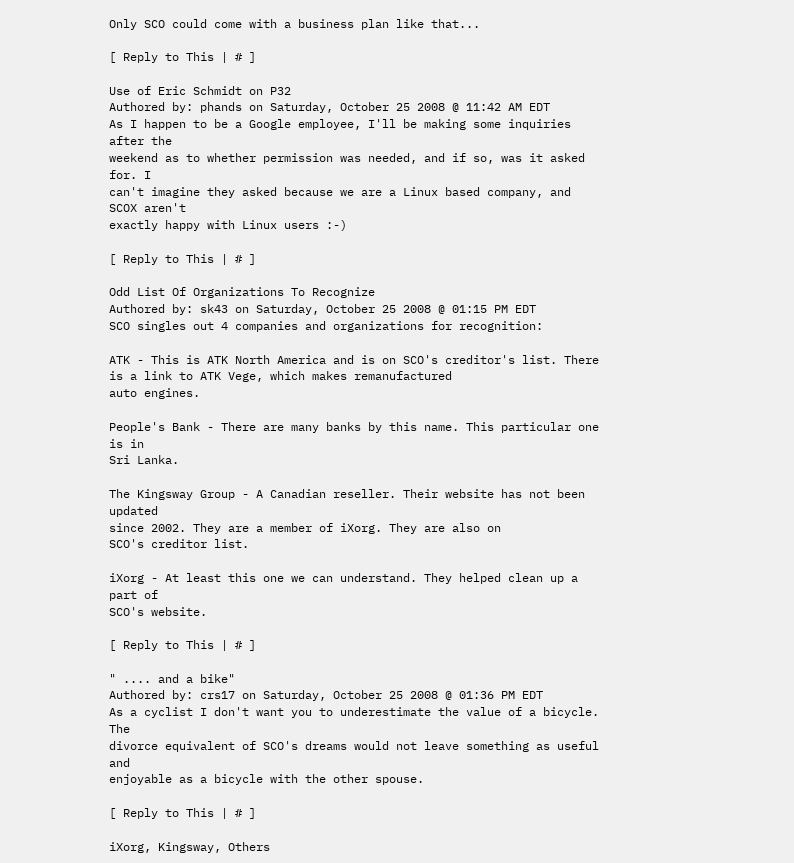Only SCO could come with a business plan like that...

[ Reply to This | # ]

Use of Eric Schmidt on P32
Authored by: phands on Saturday, October 25 2008 @ 11:42 AM EDT
As I happen to be a Google employee, I'll be making some inquiries after the
weekend as to whether permission was needed, and if so, was it asked for. I
can't imagine they asked because we are a Linux based company, and SCOX aren't
exactly happy with Linux users :-)

[ Reply to This | # ]

Odd List Of Organizations To Recognize
Authored by: sk43 on Saturday, October 25 2008 @ 01:15 PM EDT
SCO singles out 4 companies and organizations for recognition:

ATK - This is ATK North America and is on SCO's creditor's list. There is a link to ATK Vege, which makes remanufactured
auto engines.

People's Bank - There are many banks by this name. This particular one is in
Sri Lanka.

The Kingsway Group - A Canadian reseller. Their website has not been updated
since 2002. They are a member of iXorg. They are also on
SCO's creditor list.

iXorg - At least this one we can understand. They helped clean up a part of
SCO's website.

[ Reply to This | # ]

" .... and a bike"
Authored by: crs17 on Saturday, October 25 2008 @ 01:36 PM EDT
As a cyclist I don't want you to underestimate the value of a bicycle. The
divorce equivalent of SCO's dreams would not leave something as useful and
enjoyable as a bicycle with the other spouse.

[ Reply to This | # ]

iXorg, Kingsway, Others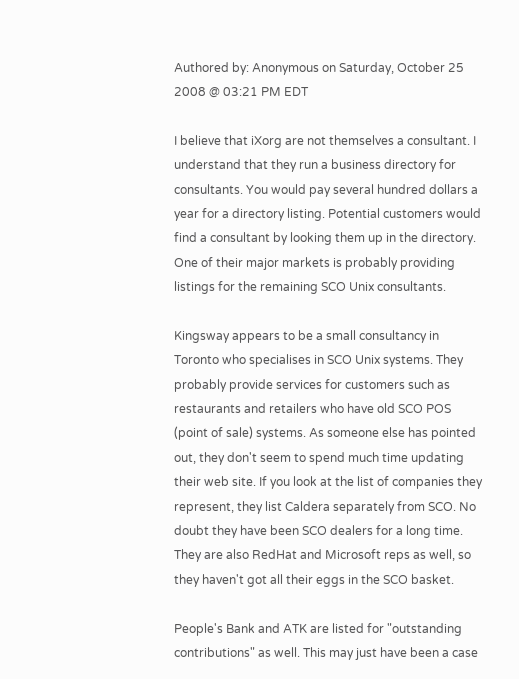Authored by: Anonymous on Saturday, October 25 2008 @ 03:21 PM EDT

I believe that iXorg are not themselves a consultant. I understand that they run a business directory for consultants. You would pay several hundred dollars a year for a directory listing. Potential customers would find a consultant by looking them up in the directory. One of their major markets is probably providing listings for the remaining SCO Unix consultants.

Kingsway appears to be a small consultancy in Toronto who specialises in SCO Unix systems. They probably provide services for customers such as restaurants and retailers who have old SCO POS (point of sale) systems. As someone else has pointed out, they don't seem to spend much time updating their web site. If you look at the list of companies they represent, they list Caldera separately from SCO. No doubt they have been SCO dealers for a long time. They are also RedHat and Microsoft reps as well, so they haven't got all their eggs in the SCO basket.

People's Bank and ATK are listed for "outstanding contributions" as well. This may just have been a case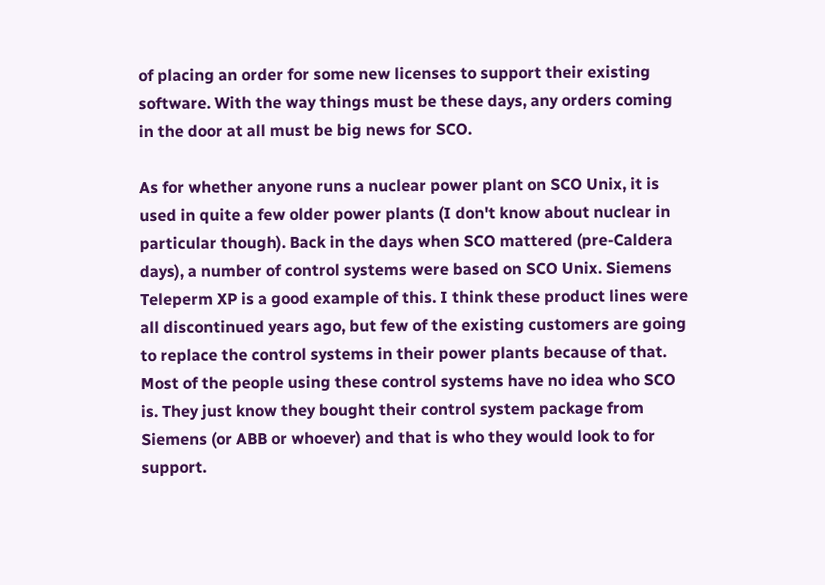of placing an order for some new licenses to support their existing software. With the way things must be these days, any orders coming in the door at all must be big news for SCO.

As for whether anyone runs a nuclear power plant on SCO Unix, it is used in quite a few older power plants (I don't know about nuclear in particular though). Back in the days when SCO mattered (pre-Caldera days), a number of control systems were based on SCO Unix. Siemens Teleperm XP is a good example of this. I think these product lines were all discontinued years ago, but few of the existing customers are going to replace the control systems in their power plants because of that. Most of the people using these control systems have no idea who SCO is. They just know they bought their control system package from Siemens (or ABB or whoever) and that is who they would look to for support.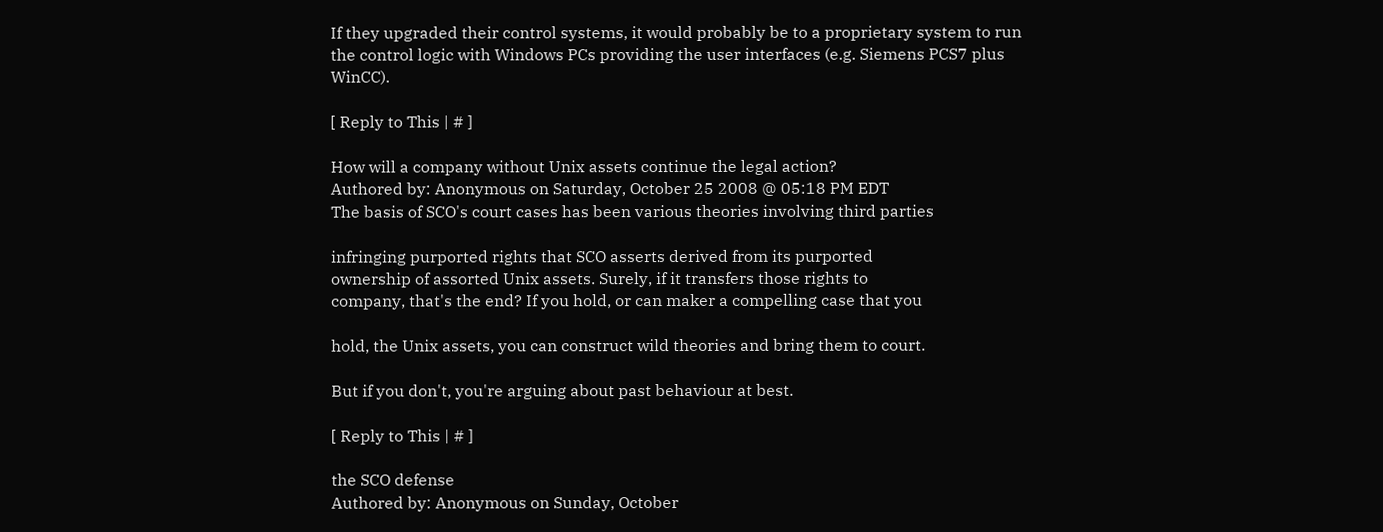If they upgraded their control systems, it would probably be to a proprietary system to run the control logic with Windows PCs providing the user interfaces (e.g. Siemens PCS7 plus WinCC).

[ Reply to This | # ]

How will a company without Unix assets continue the legal action?
Authored by: Anonymous on Saturday, October 25 2008 @ 05:18 PM EDT
The basis of SCO's court cases has been various theories involving third parties

infringing purported rights that SCO asserts derived from its purported
ownership of assorted Unix assets. Surely, if it transfers those rights to
company, that's the end? If you hold, or can maker a compelling case that you

hold, the Unix assets, you can construct wild theories and bring them to court.

But if you don't, you're arguing about past behaviour at best.

[ Reply to This | # ]

the SCO defense
Authored by: Anonymous on Sunday, October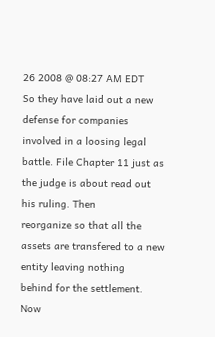26 2008 @ 08:27 AM EDT
So they have laid out a new defense for companies involved in a loosing legal
battle. File Chapter 11 just as the judge is about read out his ruling. Then
reorganize so that all the assets are transfered to a new entity leaving nothing
behind for the settlement. Now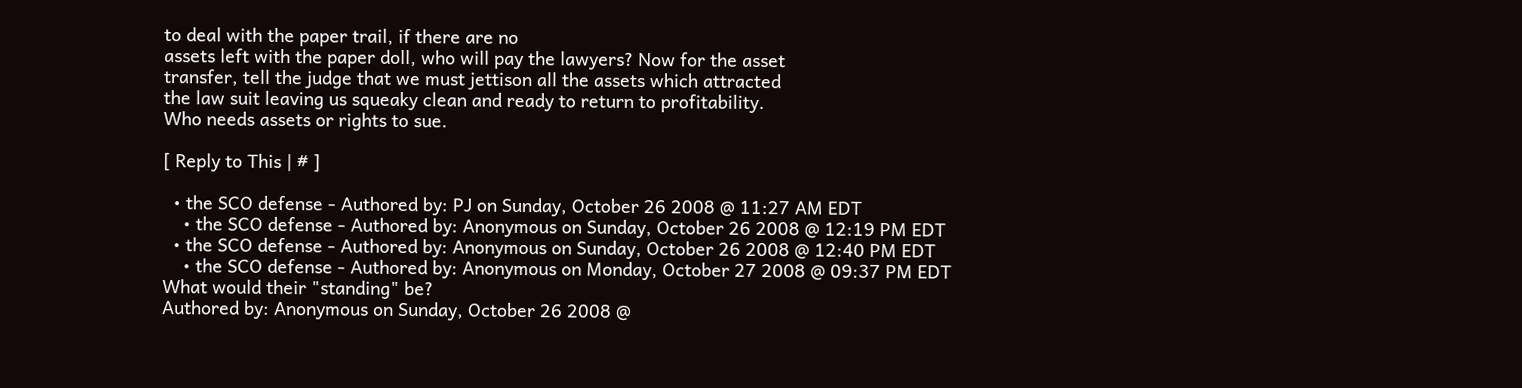to deal with the paper trail, if there are no
assets left with the paper doll, who will pay the lawyers? Now for the asset
transfer, tell the judge that we must jettison all the assets which attracted
the law suit leaving us squeaky clean and ready to return to profitability.
Who needs assets or rights to sue.

[ Reply to This | # ]

  • the SCO defense - Authored by: PJ on Sunday, October 26 2008 @ 11:27 AM EDT
    • the SCO defense - Authored by: Anonymous on Sunday, October 26 2008 @ 12:19 PM EDT
  • the SCO defense - Authored by: Anonymous on Sunday, October 26 2008 @ 12:40 PM EDT
    • the SCO defense - Authored by: Anonymous on Monday, October 27 2008 @ 09:37 PM EDT
What would their "standing" be?
Authored by: Anonymous on Sunday, October 26 2008 @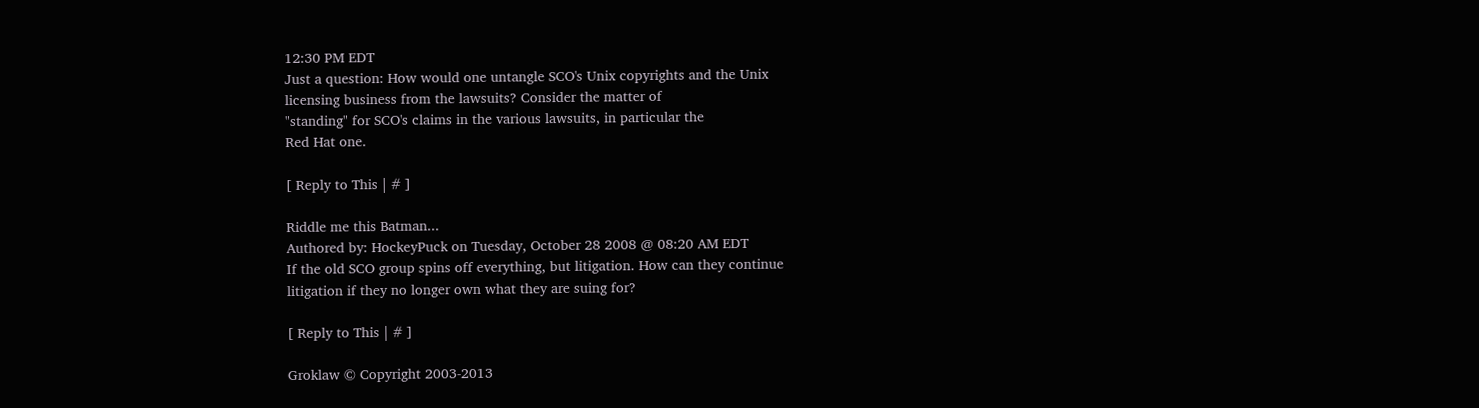12:30 PM EDT
Just a question: How would one untangle SCO's Unix copyrights and the Unix
licensing business from the lawsuits? Consider the matter of
"standing" for SCO's claims in the various lawsuits, in particular the
Red Hat one.

[ Reply to This | # ]

Riddle me this Batman...
Authored by: HockeyPuck on Tuesday, October 28 2008 @ 08:20 AM EDT
If the old SCO group spins off everything, but litigation. How can they continue
litigation if they no longer own what they are suing for?

[ Reply to This | # ]

Groklaw © Copyright 2003-2013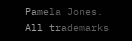Pamela Jones.
All trademarks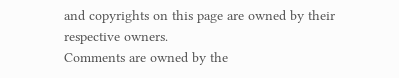and copyrights on this page are owned by their respective owners.
Comments are owned by the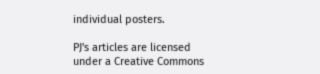individual posters.

PJ's articles are licensed under a Creative Commons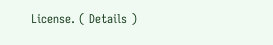License. ( Details )